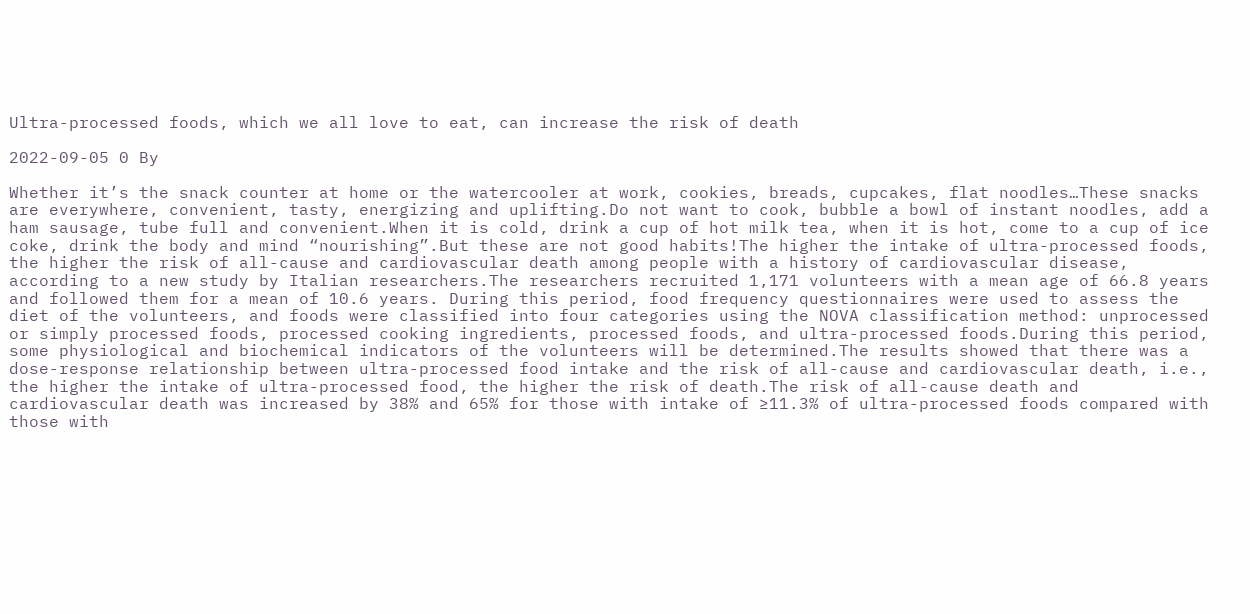Ultra-processed foods, which we all love to eat, can increase the risk of death

2022-09-05 0 By

Whether it’s the snack counter at home or the watercooler at work, cookies, breads, cupcakes, flat noodles…These snacks are everywhere, convenient, tasty, energizing and uplifting.Do not want to cook, bubble a bowl of instant noodles, add a ham sausage, tube full and convenient.When it is cold, drink a cup of hot milk tea, when it is hot, come to a cup of ice coke, drink the body and mind “nourishing”.But these are not good habits!The higher the intake of ultra-processed foods, the higher the risk of all-cause and cardiovascular death among people with a history of cardiovascular disease, according to a new study by Italian researchers.The researchers recruited 1,171 volunteers with a mean age of 66.8 years and followed them for a mean of 10.6 years. During this period, food frequency questionnaires were used to assess the diet of the volunteers, and foods were classified into four categories using the NOVA classification method: unprocessed or simply processed foods, processed cooking ingredients, processed foods, and ultra-processed foods.During this period, some physiological and biochemical indicators of the volunteers will be determined.The results showed that there was a dose-response relationship between ultra-processed food intake and the risk of all-cause and cardiovascular death, i.e., the higher the intake of ultra-processed food, the higher the risk of death.The risk of all-cause death and cardiovascular death was increased by 38% and 65% for those with intake of ≥11.3% of ultra-processed foods compared with those with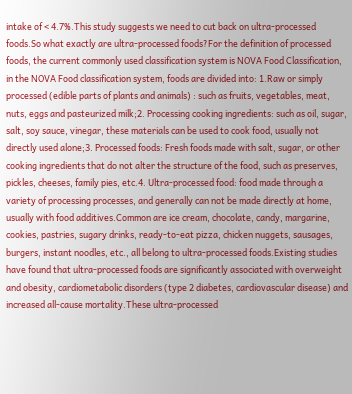intake of < 4.7%.This study suggests we need to cut back on ultra-processed foods.So what exactly are ultra-processed foods?For the definition of processed foods, the current commonly used classification system is NOVA Food Classification, in the NOVA Food classification system, foods are divided into: 1.Raw or simply processed (edible parts of plants and animals) : such as fruits, vegetables, meat, nuts, eggs and pasteurized milk;2. Processing cooking ingredients: such as oil, sugar, salt, soy sauce, vinegar, these materials can be used to cook food, usually not directly used alone;3. Processed foods: Fresh foods made with salt, sugar, or other cooking ingredients that do not alter the structure of the food, such as preserves, pickles, cheeses, family pies, etc.4. Ultra-processed food: food made through a variety of processing processes, and generally can not be made directly at home, usually with food additives.Common are ice cream, chocolate, candy, margarine, cookies, pastries, sugary drinks, ready-to-eat pizza, chicken nuggets, sausages, burgers, instant noodles, etc., all belong to ultra-processed foods.Existing studies have found that ultra-processed foods are significantly associated with overweight and obesity, cardiometabolic disorders (type 2 diabetes, cardiovascular disease) and increased all-cause mortality.These ultra-processed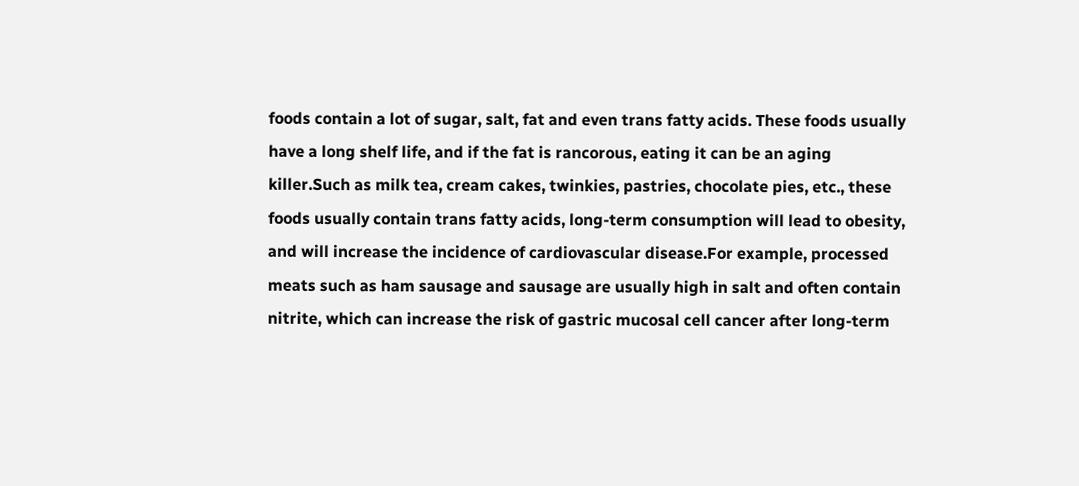foods contain a lot of sugar, salt, fat and even trans fatty acids. These foods usually have a long shelf life, and if the fat is rancorous, eating it can be an aging killer.Such as milk tea, cream cakes, twinkies, pastries, chocolate pies, etc., these foods usually contain trans fatty acids, long-term consumption will lead to obesity, and will increase the incidence of cardiovascular disease.For example, processed meats such as ham sausage and sausage are usually high in salt and often contain nitrite, which can increase the risk of gastric mucosal cell cancer after long-term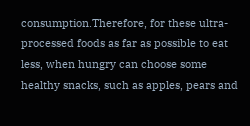consumption.Therefore, for these ultra-processed foods as far as possible to eat less, when hungry can choose some healthy snacks, such as apples, pears and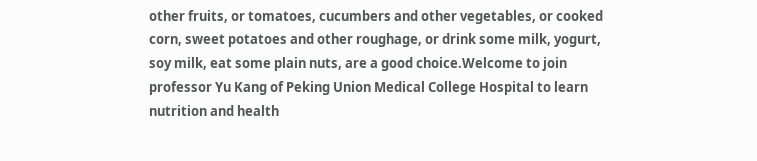other fruits, or tomatoes, cucumbers and other vegetables, or cooked corn, sweet potatoes and other roughage, or drink some milk, yogurt, soy milk, eat some plain nuts, are a good choice.Welcome to join professor Yu Kang of Peking Union Medical College Hospital to learn nutrition and health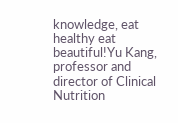knowledge, eat healthy eat beautiful!Yu Kang, professor and director of Clinical Nutrition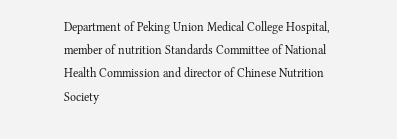Department of Peking Union Medical College Hospital, member of nutrition Standards Committee of National Health Commission and director of Chinese Nutrition Society